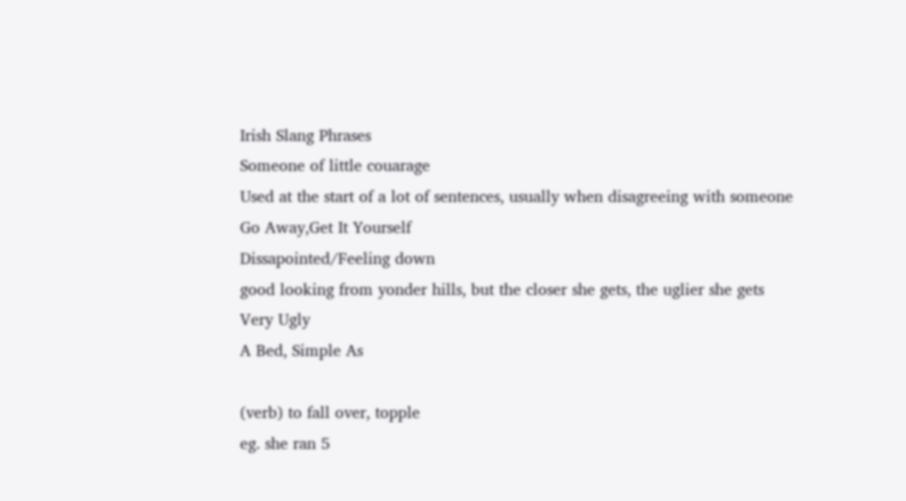Irish Slang Phrases
Someone of little couarage
Used at the start of a lot of sentences, usually when disagreeing with someone
Go Away,Get It Yourself
Dissapointed/Feeling down
good looking from yonder hills, but the closer she gets, the uglier she gets
Very Ugly
A Bed, Simple As

(verb) to fall over, topple
eg. she ran 5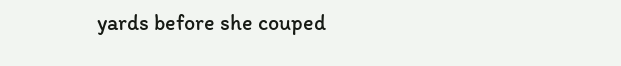yards before she couped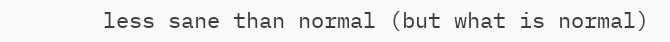less sane than normal (but what is normal)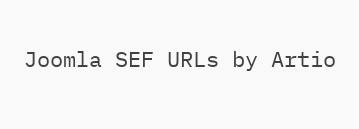Joomla SEF URLs by Artio